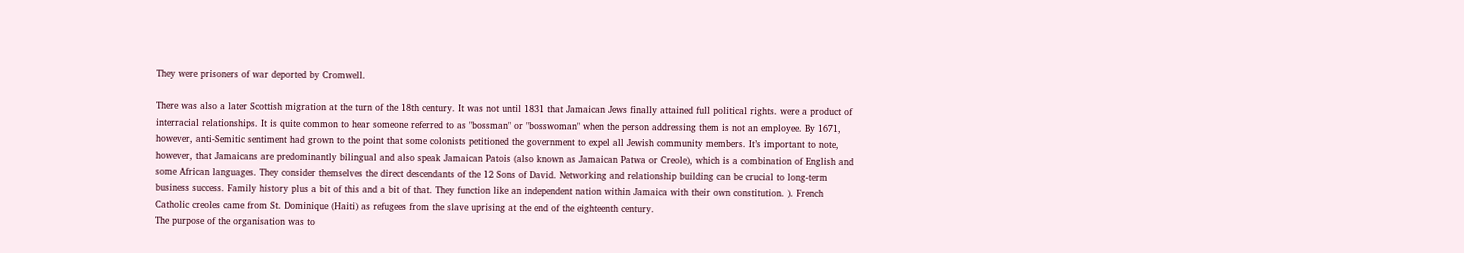They were prisoners of war deported by Cromwell.

There was also a later Scottish migration at the turn of the 18th century. It was not until 1831 that Jamaican Jews finally attained full political rights. were a product of interracial relationships. It is quite common to hear someone referred to as "bossman" or "bosswoman" when the person addressing them is not an employee. By 1671, however, anti-Semitic sentiment had grown to the point that some colonists petitioned the government to expel all Jewish community members. It’s important to note, however, that Jamaicans are predominantly bilingual and also speak Jamaican Patois (also known as Jamaican Patwa or Creole), which is a combination of English and some African languages. They consider themselves the direct descendants of the 12 Sons of David. Networking and relationship building can be crucial to long-term business success. Family history plus a bit of this and a bit of that. They function like an independent nation within Jamaica with their own constitution. ). French Catholic creoles came from St. Dominique (Haiti) as refugees from the slave uprising at the end of the eighteenth century.
The purpose of the organisation was to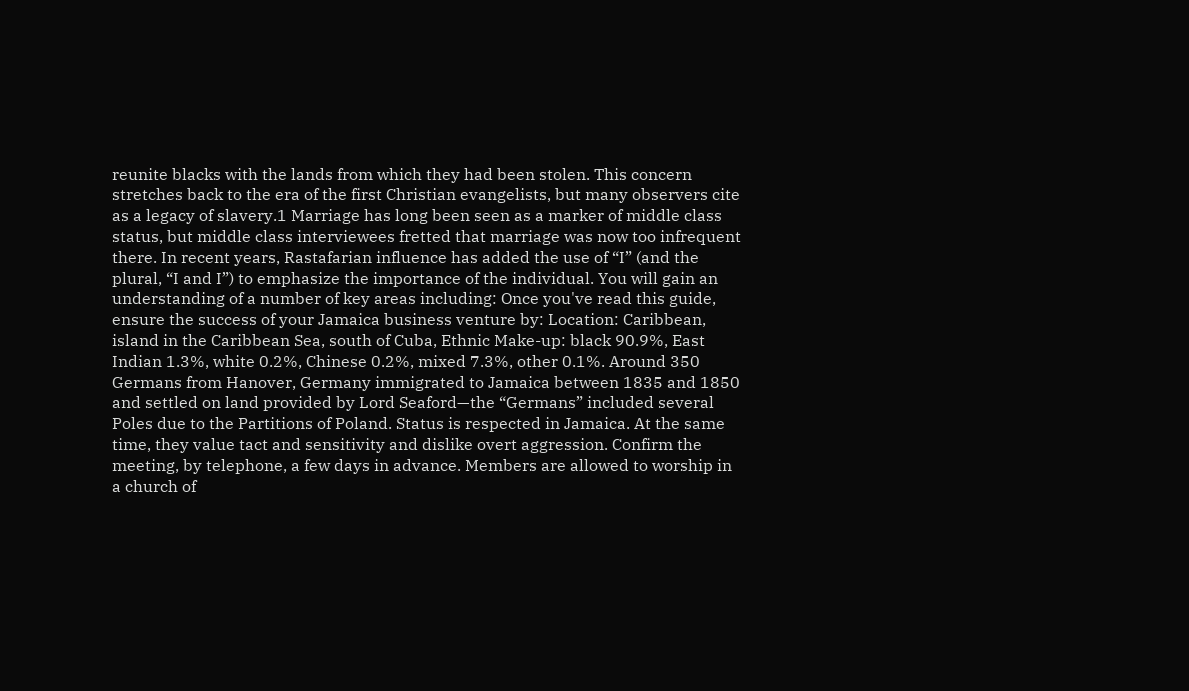reunite blacks with the lands from which they had been stolen. This concern stretches back to the era of the first Christian evangelists, but many observers cite as a legacy of slavery.1 Marriage has long been seen as a marker of middle class status, but middle class interviewees fretted that marriage was now too infrequent there. In recent years, Rastafarian influence has added the use of “I” (and the plural, “I and I”) to emphasize the importance of the individual. You will gain an understanding of a number of key areas including: Once you've read this guide, ensure the success of your Jamaica business venture by: Location: Caribbean, island in the Caribbean Sea, south of Cuba, Ethnic Make-up: black 90.9%, East Indian 1.3%, white 0.2%, Chinese 0.2%, mixed 7.3%, other 0.1%. Around 350 Germans from Hanover, Germany immigrated to Jamaica between 1835 and 1850 and settled on land provided by Lord Seaford—the “Germans” included several Poles due to the Partitions of Poland. Status is respected in Jamaica. At the same time, they value tact and sensitivity and dislike overt aggression. Confirm the meeting, by telephone, a few days in advance. Members are allowed to worship in a church of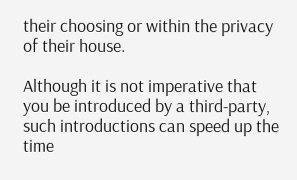their choosing or within the privacy of their house.

Although it is not imperative that you be introduced by a third-party, such introductions can speed up the time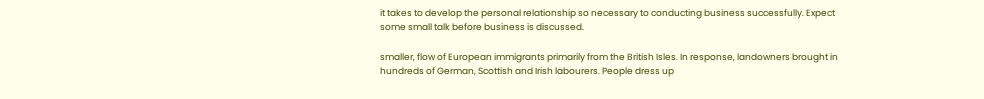it takes to develop the personal relationship so necessary to conducting business successfully. Expect some small talk before business is discussed.

smaller, flow of European immigrants primarily from the British Isles. In response, landowners brought in hundreds of German, Scottish and Irish labourers. People dress up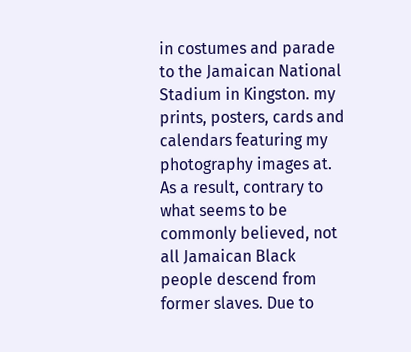in costumes and parade to the Jamaican National Stadium in Kingston. my prints, posters, cards and calendars featuring my photography images at. As a result, contrary to what seems to be commonly believed, not all Jamaican Black people descend from former slaves. Due to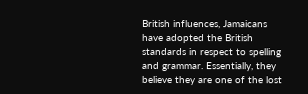British influences, Jamaicans have adopted the British standards in respect to spelling and grammar. Essentially, they believe they are one of the lost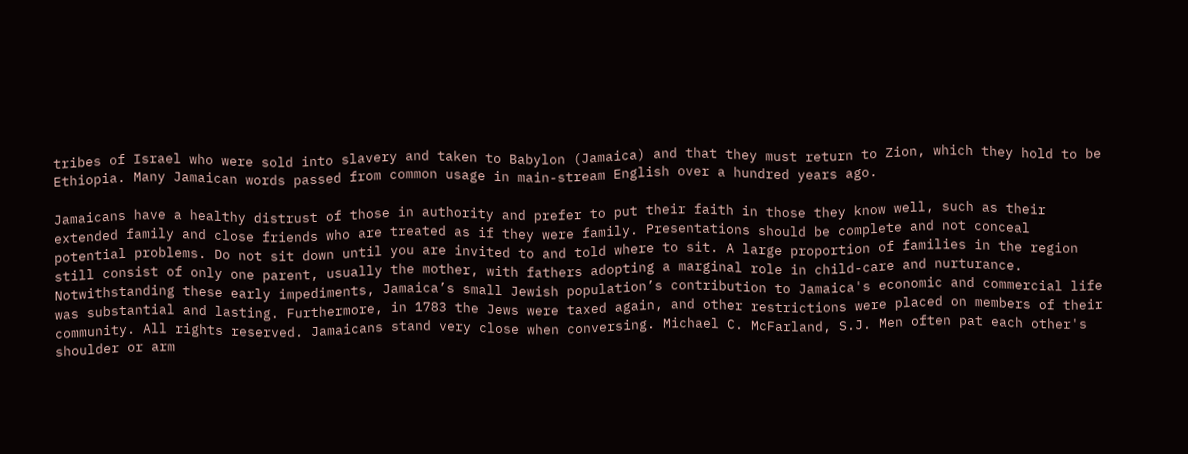tribes of Israel who were sold into slavery and taken to Babylon (Jamaica) and that they must return to Zion, which they hold to be Ethiopia. Many Jamaican words passed from common usage in main-stream English over a hundred years ago.

Jamaicans have a healthy distrust of those in authority and prefer to put their faith in those they know well, such as their extended family and close friends who are treated as if they were family. Presentations should be complete and not conceal potential problems. Do not sit down until you are invited to and told where to sit. A large proportion of families in the region still consist of only one parent, usually the mother, with fathers adopting a marginal role in child-care and nurturance. Notwithstanding these early impediments, Jamaica’s small Jewish population’s contribution to Jamaica's economic and commercial life was substantial and lasting. Furthermore, in 1783 the Jews were taxed again, and other restrictions were placed on members of their community. All rights reserved. Jamaicans stand very close when conversing. Michael C. McFarland, S.J. Men often pat each other's shoulder or arm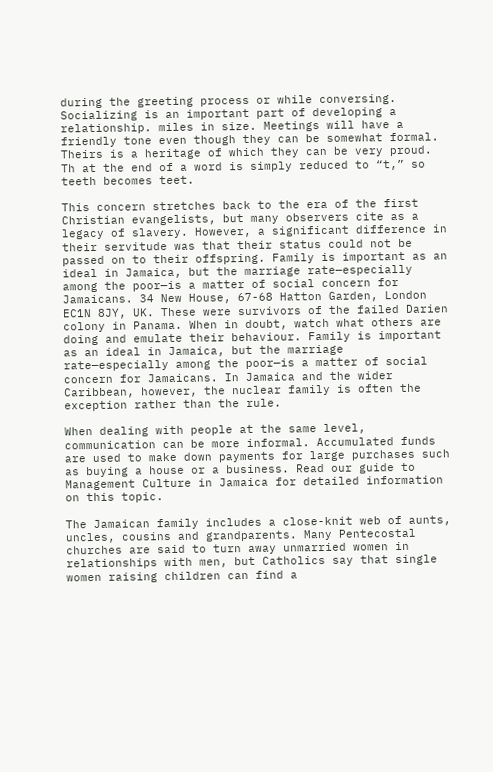during the greeting process or while conversing. Socializing is an important part of developing a relationship. miles in size. Meetings will have a friendly tone even though they can be somewhat formal. Theirs is a heritage of which they can be very proud. Th at the end of a word is simply reduced to “t,” so teeth becomes teet.

This concern stretches back to the era of the first Christian evangelists, but many observers cite as a legacy of slavery. However, a significant difference in their servitude was that their status could not be passed on to their offspring. Family is important as an ideal in Jamaica, but the marriage rate—especially among the poor—is a matter of social concern for Jamaicans. 34 New House, 67-68 Hatton Garden, London EC1N 8JY, UK. These were survivors of the failed Darien colony in Panama. When in doubt, watch what others are doing and emulate their behaviour. Family is important as an ideal in Jamaica, but the marriage rate—especially among the poor—is a matter of social concern for Jamaicans. In Jamaica and the wider Caribbean, however, the nuclear family is often the exception rather than the rule.

When dealing with people at the same level, communication can be more informal. Accumulated funds are used to make down payments for large purchases such as buying a house or a business. Read our guide to Management Culture in Jamaica for detailed information on this topic.

The Jamaican family includes a close-knit web of aunts, uncles, cousins and grandparents. Many Pentecostal churches are said to turn away unmarried women in relationships with men, but Catholics say that single women raising children can find a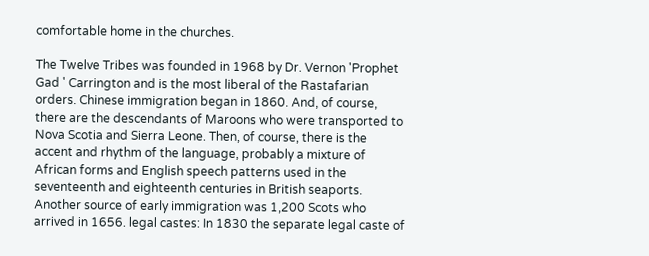comfortable home in the churches.

The Twelve Tribes was founded in 1968 by Dr. Vernon 'Prophet Gad ' Carrington and is the most liberal of the Rastafarian orders. Chinese immigration began in 1860. And, of course, there are the descendants of Maroons who were transported to Nova Scotia and Sierra Leone. Then, of course, there is the accent and rhythm of the language, probably a mixture of African forms and English speech patterns used in the seventeenth and eighteenth centuries in British seaports. Another source of early immigration was 1,200 Scots who arrived in 1656. legal castes: In 1830 the separate legal caste of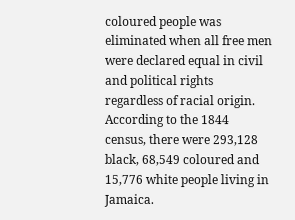coloured people was eliminated when all free men were declared equal in civil and political rights regardless of racial origin. According to the 1844 census, there were 293,128 black, 68,549 coloured and 15,776 white people living in Jamaica.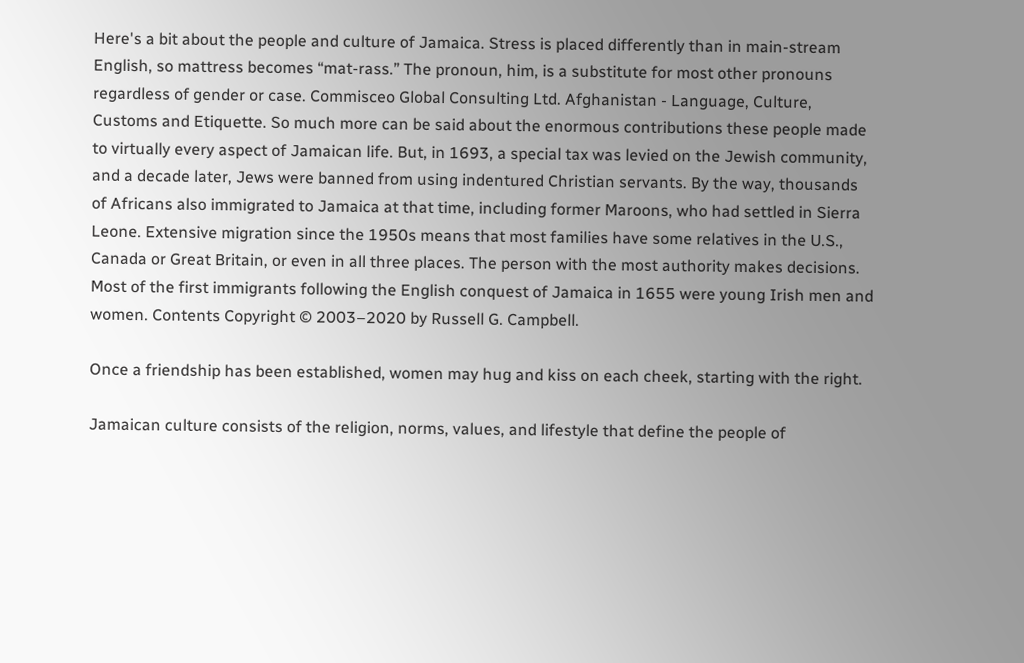Here's a bit about the people and culture of Jamaica. Stress is placed differently than in main-stream English, so mattress becomes “mat-rass.” The pronoun, him, is a substitute for most other pronouns regardless of gender or case. Commisceo Global Consulting Ltd. Afghanistan - Language, Culture, Customs and Etiquette. So much more can be said about the enormous contributions these people made to virtually every aspect of Jamaican life. But, in 1693, a special tax was levied on the Jewish community, and a decade later, Jews were banned from using indentured Christian servants. By the way, thousands of Africans also immigrated to Jamaica at that time, including former Maroons, who had settled in Sierra Leone. Extensive migration since the 1950s means that most families have some relatives in the U.S., Canada or Great Britain, or even in all three places. The person with the most authority makes decisions. Most of the first immigrants following the English conquest of Jamaica in 1655 were young Irish men and women. Contents Copyright © 2003–2020 by Russell G. Campbell.

Once a friendship has been established, women may hug and kiss on each cheek, starting with the right.

Jamaican culture consists of the religion, norms, values, and lifestyle that define the people of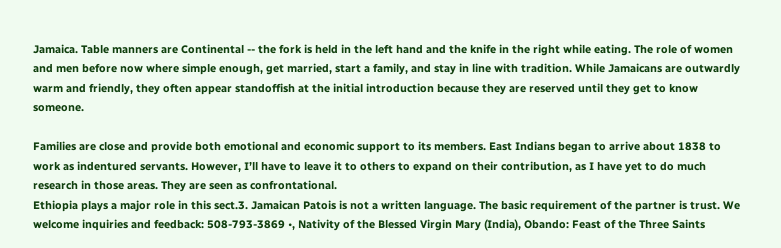Jamaica. Table manners are Continental -- the fork is held in the left hand and the knife in the right while eating. The role of women and men before now where simple enough, get married, start a family, and stay in line with tradition. While Jamaicans are outwardly warm and friendly, they often appear standoffish at the initial introduction because they are reserved until they get to know someone.

Families are close and provide both emotional and economic support to its members. East Indians began to arrive about 1838 to work as indentured servants. However, I’ll have to leave it to others to expand on their contribution, as I have yet to do much research in those areas. They are seen as confrontational.
Ethiopia plays a major role in this sect.3. Jamaican Patois is not a written language. The basic requirement of the partner is trust. We welcome inquiries and feedback: 508-793-3869 •, Nativity of the Blessed Virgin Mary (India), Obando: Feast of the Three Saints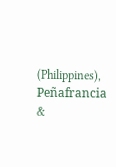(Philippines), Peñafrancia &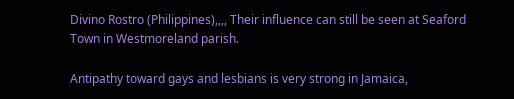Divino Rostro (Philippines),,,, Their influence can still be seen at Seaford Town in Westmoreland parish.

Antipathy toward gays and lesbians is very strong in Jamaica,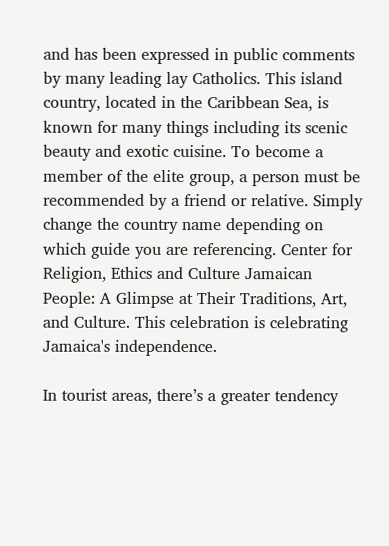and has been expressed in public comments by many leading lay Catholics. This island country, located in the Caribbean Sea, is known for many things including its scenic beauty and exotic cuisine. To become a member of the elite group, a person must be recommended by a friend or relative. Simply change the country name depending on which guide you are referencing. Center for Religion, Ethics and Culture Jamaican People: A Glimpse at Their Traditions, Art, and Culture. This celebration is celebrating Jamaica's independence.

In tourist areas, there’s a greater tendency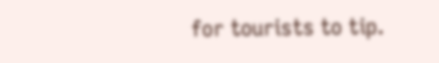for tourists to tip.